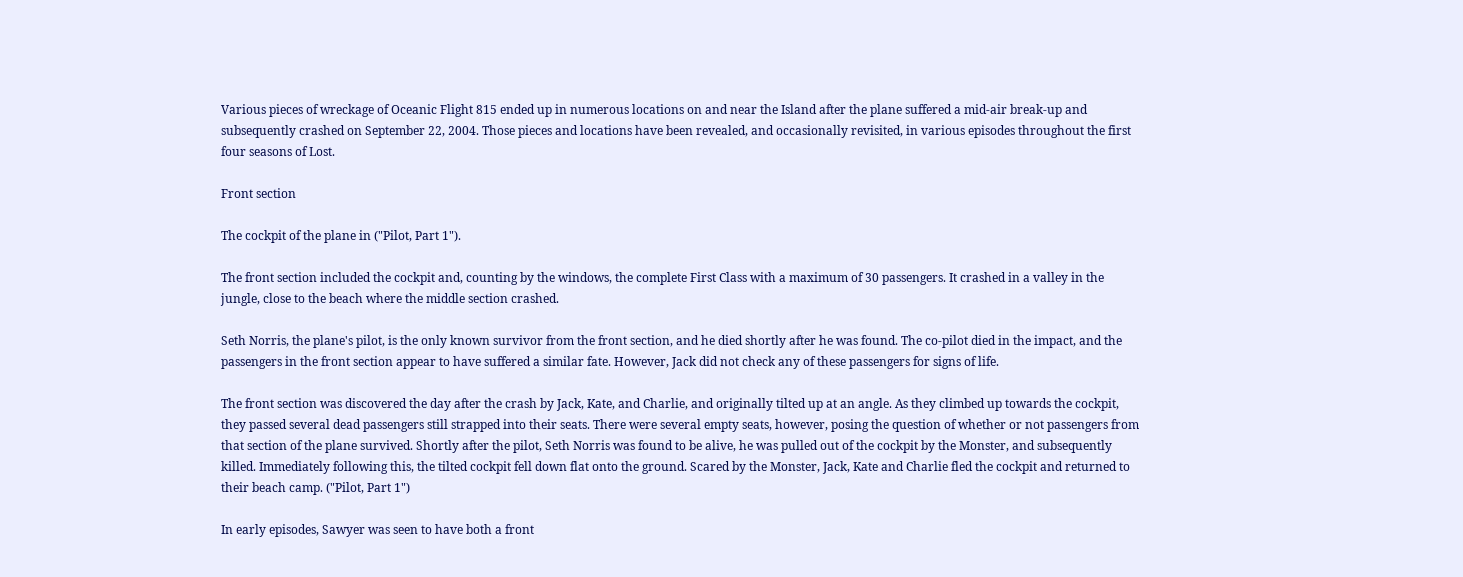Various pieces of wreckage of Oceanic Flight 815 ended up in numerous locations on and near the Island after the plane suffered a mid-air break-up and subsequently crashed on September 22, 2004. Those pieces and locations have been revealed, and occasionally revisited, in various episodes throughout the first four seasons of Lost.

Front section

The cockpit of the plane in ("Pilot, Part 1").

The front section included the cockpit and, counting by the windows, the complete First Class with a maximum of 30 passengers. It crashed in a valley in the jungle, close to the beach where the middle section crashed.

Seth Norris, the plane's pilot, is the only known survivor from the front section, and he died shortly after he was found. The co-pilot died in the impact, and the passengers in the front section appear to have suffered a similar fate. However, Jack did not check any of these passengers for signs of life.

The front section was discovered the day after the crash by Jack, Kate, and Charlie, and originally tilted up at an angle. As they climbed up towards the cockpit, they passed several dead passengers still strapped into their seats. There were several empty seats, however, posing the question of whether or not passengers from that section of the plane survived. Shortly after the pilot, Seth Norris was found to be alive, he was pulled out of the cockpit by the Monster, and subsequently killed. Immediately following this, the tilted cockpit fell down flat onto the ground. Scared by the Monster, Jack, Kate and Charlie fled the cockpit and returned to their beach camp. ("Pilot, Part 1")

In early episodes, Sawyer was seen to have both a front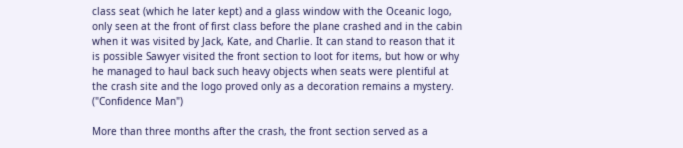class seat (which he later kept) and a glass window with the Oceanic logo, only seen at the front of first class before the plane crashed and in the cabin when it was visited by Jack, Kate, and Charlie. It can stand to reason that it is possible Sawyer visited the front section to loot for items, but how or why he managed to haul back such heavy objects when seats were plentiful at the crash site and the logo proved only as a decoration remains a mystery. ("Confidence Man")

More than three months after the crash, the front section served as a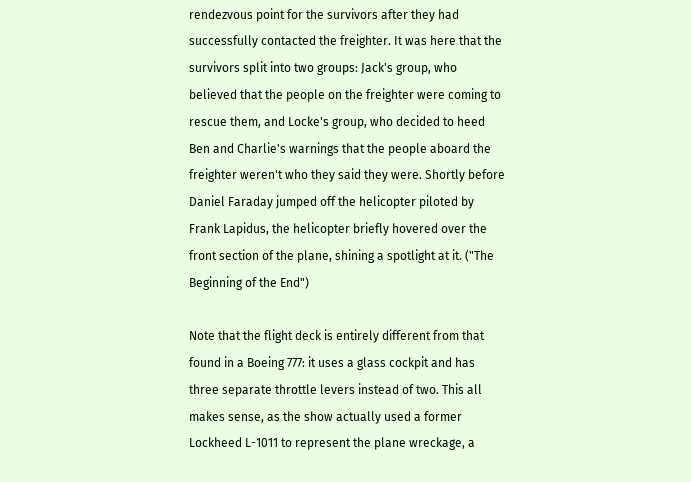rendezvous point for the survivors after they had successfully contacted the freighter. It was here that the survivors split into two groups: Jack's group, who believed that the people on the freighter were coming to rescue them, and Locke's group, who decided to heed Ben and Charlie's warnings that the people aboard the freighter weren't who they said they were. Shortly before Daniel Faraday jumped off the helicopter piloted by Frank Lapidus, the helicopter briefly hovered over the front section of the plane, shining a spotlight at it. ("The Beginning of the End")

Note that the flight deck is entirely different from that found in a Boeing 777: it uses a glass cockpit and has three separate throttle levers instead of two. This all makes sense, as the show actually used a former Lockheed L-1011 to represent the plane wreckage, a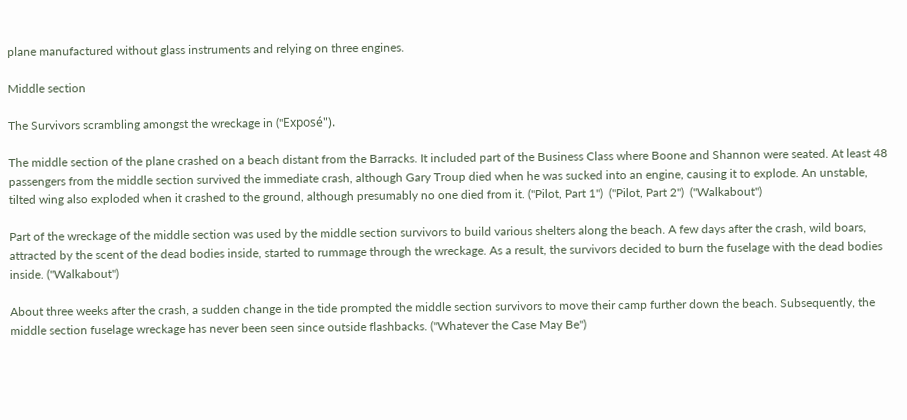plane manufactured without glass instruments and relying on three engines.

Middle section

The Survivors scrambling amongst the wreckage in ("Exposé").

The middle section of the plane crashed on a beach distant from the Barracks. It included part of the Business Class where Boone and Shannon were seated. At least 48 passengers from the middle section survived the immediate crash, although Gary Troup died when he was sucked into an engine, causing it to explode. An unstable, tilted wing also exploded when it crashed to the ground, although presumably no one died from it. ("Pilot, Part 1")  ("Pilot, Part 2")  ("Walkabout")

Part of the wreckage of the middle section was used by the middle section survivors to build various shelters along the beach. A few days after the crash, wild boars, attracted by the scent of the dead bodies inside, started to rummage through the wreckage. As a result, the survivors decided to burn the fuselage with the dead bodies inside. ("Walkabout")

About three weeks after the crash, a sudden change in the tide prompted the middle section survivors to move their camp further down the beach. Subsequently, the middle section fuselage wreckage has never been seen since outside flashbacks. ("Whatever the Case May Be")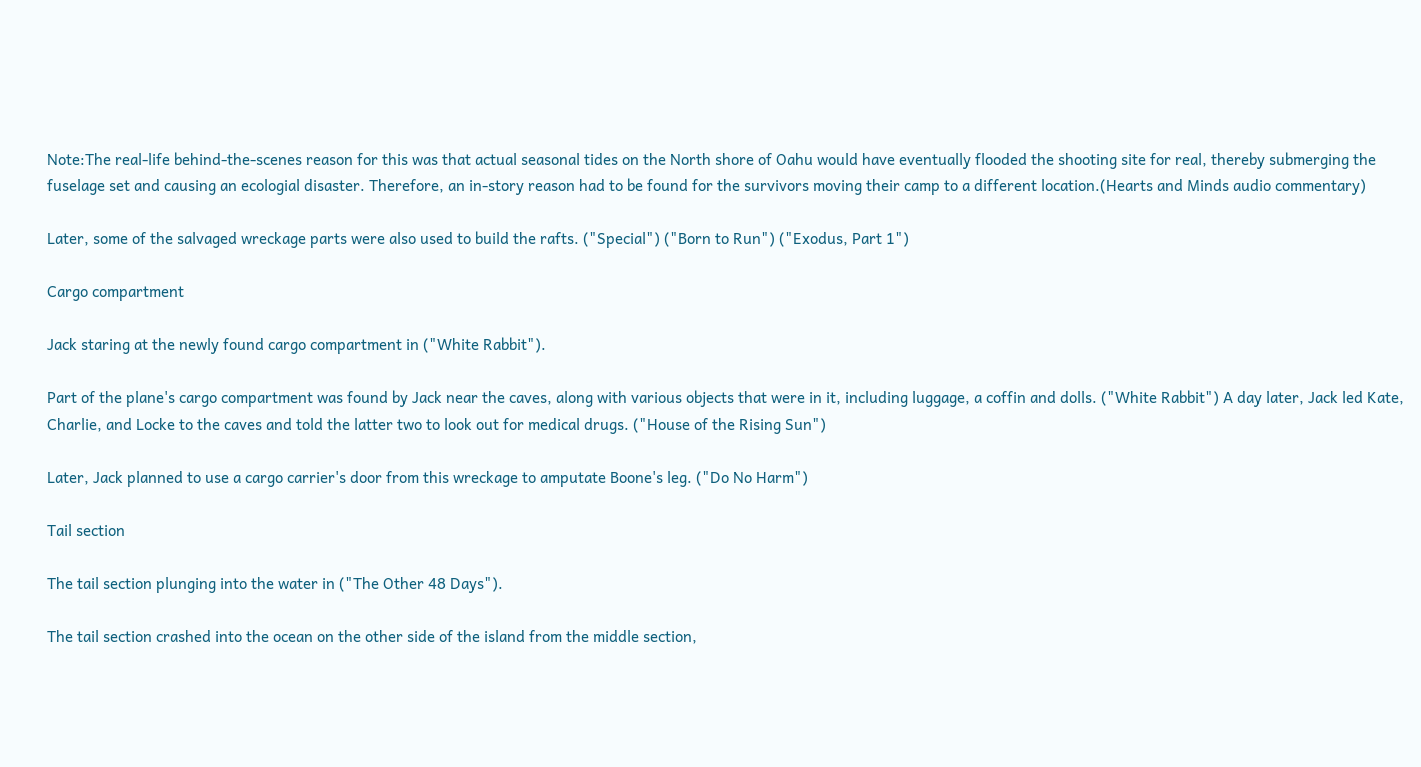Note:The real-life behind-the-scenes reason for this was that actual seasonal tides on the North shore of Oahu would have eventually flooded the shooting site for real, thereby submerging the fuselage set and causing an ecologial disaster. Therefore, an in-story reason had to be found for the survivors moving their camp to a different location.(Hearts and Minds audio commentary)

Later, some of the salvaged wreckage parts were also used to build the rafts. ("Special") ("Born to Run") ("Exodus, Part 1")

Cargo compartment

Jack staring at the newly found cargo compartment in ("White Rabbit").

Part of the plane's cargo compartment was found by Jack near the caves, along with various objects that were in it, including luggage, a coffin and dolls. ("White Rabbit") A day later, Jack led Kate, Charlie, and Locke to the caves and told the latter two to look out for medical drugs. ("House of the Rising Sun")

Later, Jack planned to use a cargo carrier's door from this wreckage to amputate Boone's leg. ("Do No Harm")

Tail section

The tail section plunging into the water in ("The Other 48 Days").

The tail section crashed into the ocean on the other side of the island from the middle section,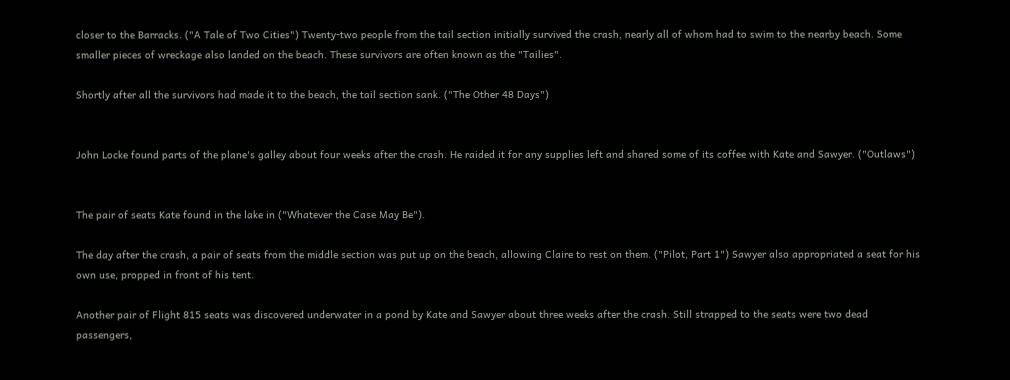closer to the Barracks. ("A Tale of Two Cities") Twenty-two people from the tail section initially survived the crash, nearly all of whom had to swim to the nearby beach. Some smaller pieces of wreckage also landed on the beach. These survivors are often known as the "Tailies".

Shortly after all the survivors had made it to the beach, the tail section sank. ("The Other 48 Days")


John Locke found parts of the plane's galley about four weeks after the crash. He raided it for any supplies left and shared some of its coffee with Kate and Sawyer. ("Outlaws")


The pair of seats Kate found in the lake in ("Whatever the Case May Be").

The day after the crash, a pair of seats from the middle section was put up on the beach, allowing Claire to rest on them. ("Pilot, Part 1") Sawyer also appropriated a seat for his own use, propped in front of his tent.

Another pair of Flight 815 seats was discovered underwater in a pond by Kate and Sawyer about three weeks after the crash. Still strapped to the seats were two dead passengers,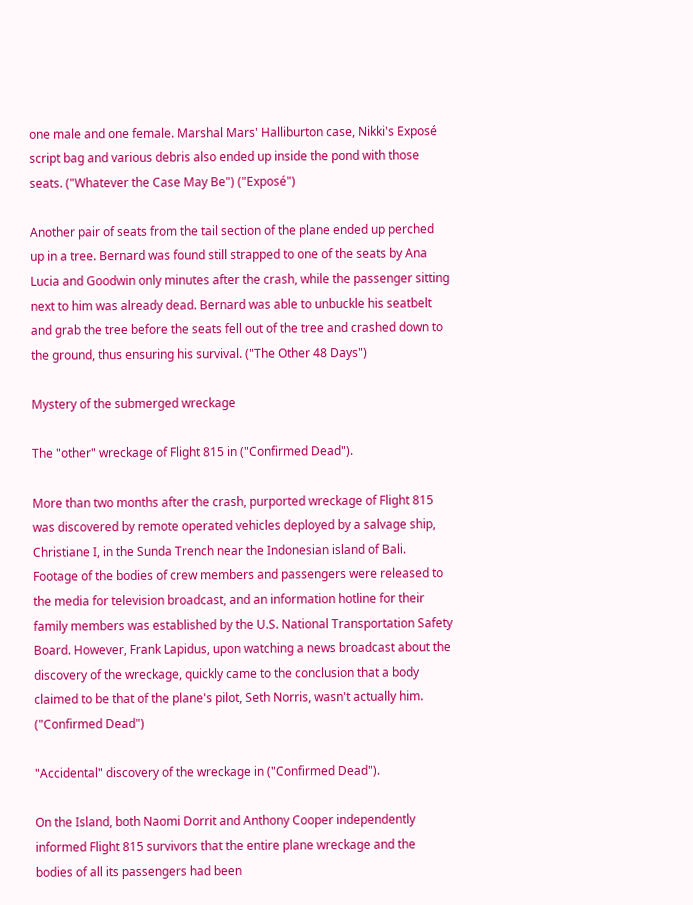one male and one female. Marshal Mars' Halliburton case, Nikki's Exposé script bag and various debris also ended up inside the pond with those seats. ("Whatever the Case May Be") ("Exposé")

Another pair of seats from the tail section of the plane ended up perched up in a tree. Bernard was found still strapped to one of the seats by Ana Lucia and Goodwin only minutes after the crash, while the passenger sitting next to him was already dead. Bernard was able to unbuckle his seatbelt and grab the tree before the seats fell out of the tree and crashed down to the ground, thus ensuring his survival. ("The Other 48 Days")

Mystery of the submerged wreckage

The "other" wreckage of Flight 815 in ("Confirmed Dead").

More than two months after the crash, purported wreckage of Flight 815 was discovered by remote operated vehicles deployed by a salvage ship, Christiane I, in the Sunda Trench near the Indonesian island of Bali. Footage of the bodies of crew members and passengers were released to the media for television broadcast, and an information hotline for their family members was established by the U.S. National Transportation Safety Board. However, Frank Lapidus, upon watching a news broadcast about the discovery of the wreckage, quickly came to the conclusion that a body claimed to be that of the plane's pilot, Seth Norris, wasn't actually him. ("Confirmed Dead")

"Accidental" discovery of the wreckage in ("Confirmed Dead").

On the Island, both Naomi Dorrit and Anthony Cooper independently informed Flight 815 survivors that the entire plane wreckage and the bodies of all its passengers had been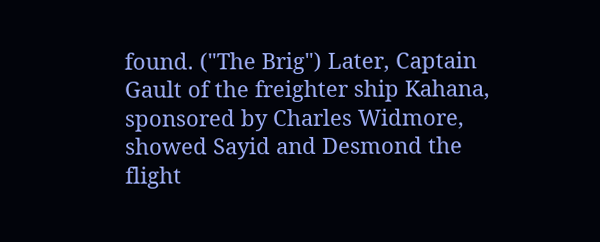found. ("The Brig") Later, Captain Gault of the freighter ship Kahana, sponsored by Charles Widmore, showed Sayid and Desmond the flight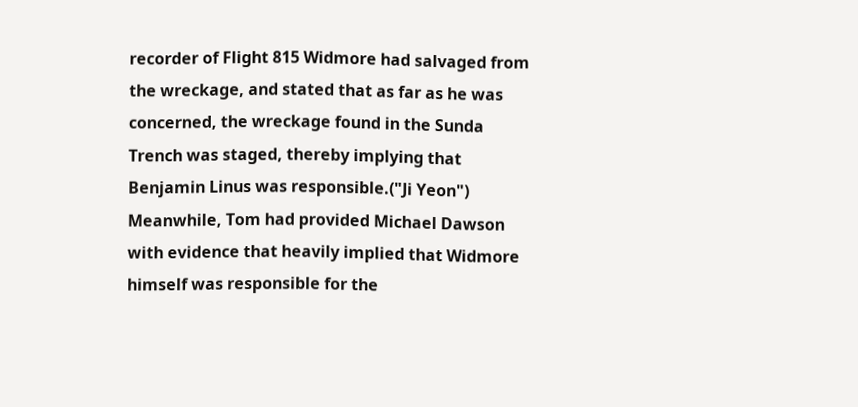recorder of Flight 815 Widmore had salvaged from the wreckage, and stated that as far as he was concerned, the wreckage found in the Sunda Trench was staged, thereby implying that Benjamin Linus was responsible.("Ji Yeon") Meanwhile, Tom had provided Michael Dawson with evidence that heavily implied that Widmore himself was responsible for the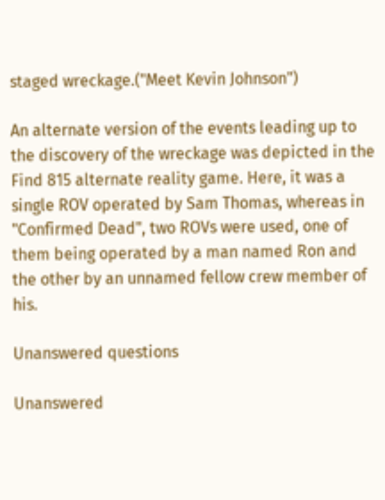staged wreckage.("Meet Kevin Johnson")

An alternate version of the events leading up to the discovery of the wreckage was depicted in the Find 815 alternate reality game. Here, it was a single ROV operated by Sam Thomas, whereas in "Confirmed Dead", two ROVs were used, one of them being operated by a man named Ron and the other by an unnamed fellow crew member of his.

Unanswered questions

Unanswered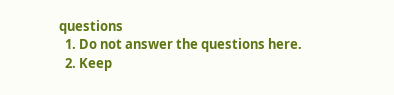questions
  1. Do not answer the questions here.
  2. Keep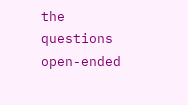the questions open-ended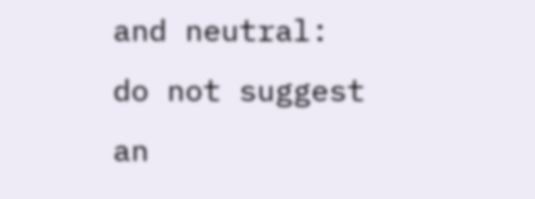and neutral: do not suggest an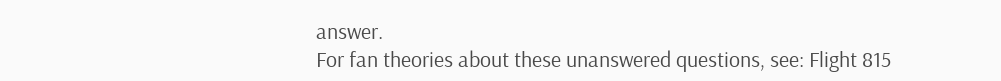answer.
For fan theories about these unanswered questions, see: Flight 815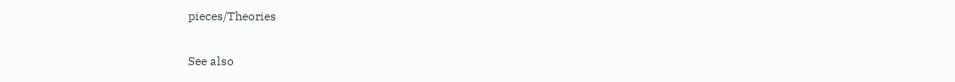pieces/Theories

See also